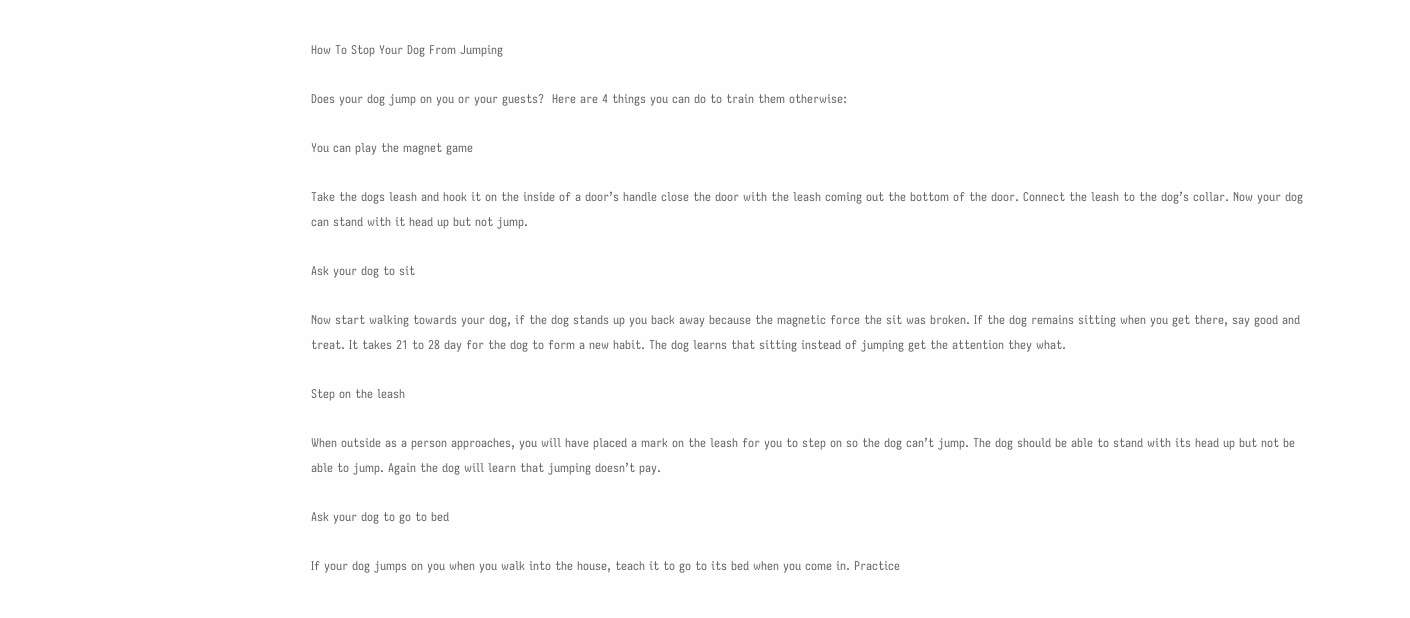How To Stop Your Dog From Jumping

Does your dog jump on you or your guests?  Here are 4 things you can do to train them otherwise:

You can play the magnet game

Take the dogs leash and hook it on the inside of a door’s handle close the door with the leash coming out the bottom of the door. Connect the leash to the dog’s collar. Now your dog can stand with it head up but not jump.

Ask your dog to sit

Now start walking towards your dog, if the dog stands up you back away because the magnetic force the sit was broken. If the dog remains sitting when you get there, say good and treat. It takes 21 to 28 day for the dog to form a new habit. The dog learns that sitting instead of jumping get the attention they what.

Step on the leash

When outside as a person approaches, you will have placed a mark on the leash for you to step on so the dog can’t jump. The dog should be able to stand with its head up but not be able to jump. Again the dog will learn that jumping doesn’t pay.

Ask your dog to go to bed

If your dog jumps on you when you walk into the house, teach it to go to its bed when you come in. Practice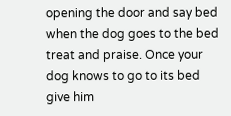opening the door and say bed when the dog goes to the bed treat and praise. Once your dog knows to go to its bed give him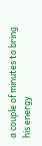a couple of minutes to bring his energy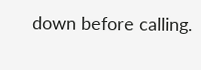down before calling.